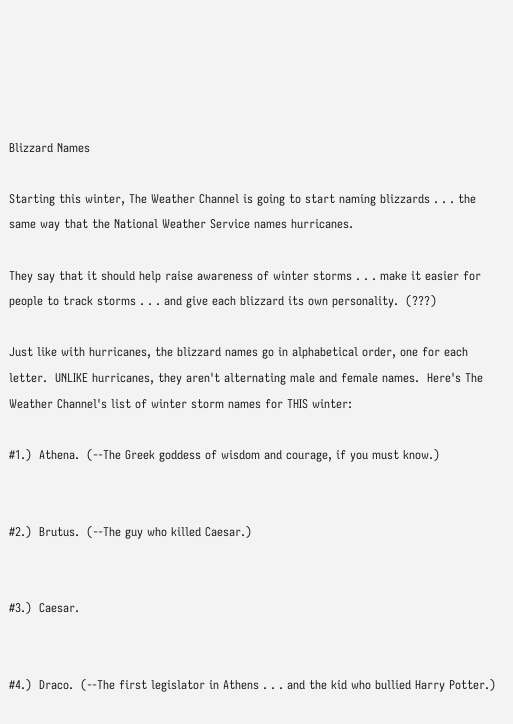Blizzard Names

Starting this winter, The Weather Channel is going to start naming blizzards . . . the same way that the National Weather Service names hurricanes.

They say that it should help raise awareness of winter storms . . . make it easier for people to track storms . . . and give each blizzard its own personality.  (???)

Just like with hurricanes, the blizzard names go in alphabetical order, one for each letter.  UNLIKE hurricanes, they aren't alternating male and female names.  Here's The Weather Channel's list of winter storm names for THIS winter:

#1.)  Athena.  (--The Greek goddess of wisdom and courage, if you must know.)


#2.)  Brutus.  (--The guy who killed Caesar.)


#3.)  Caesar.


#4.)  Draco.  (--The first legislator in Athens . . . and the kid who bullied Harry Potter.)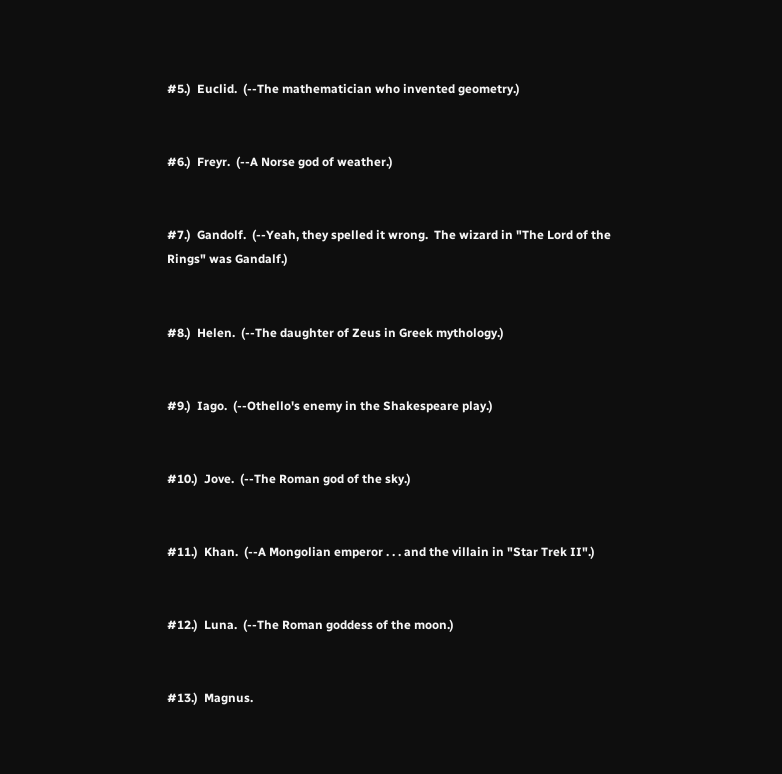#5.)  Euclid.  (--The mathematician who invented geometry.)


#6.)  Freyr.  (--A Norse god of weather.)


#7.)  Gandolf.  (--Yeah, they spelled it wrong.  The wizard in "The Lord of the Rings" was Gandalf.)


#8.)  Helen.  (--The daughter of Zeus in Greek mythology.)


#9.)  Iago.  (--Othello's enemy in the Shakespeare play.)


#10.)  Jove.  (--The Roman god of the sky.)


#11.)  Khan.  (--A Mongolian emperor . . . and the villain in "Star Trek II".)


#12.)  Luna.  (--The Roman goddess of the moon.)


#13.)  Magnus.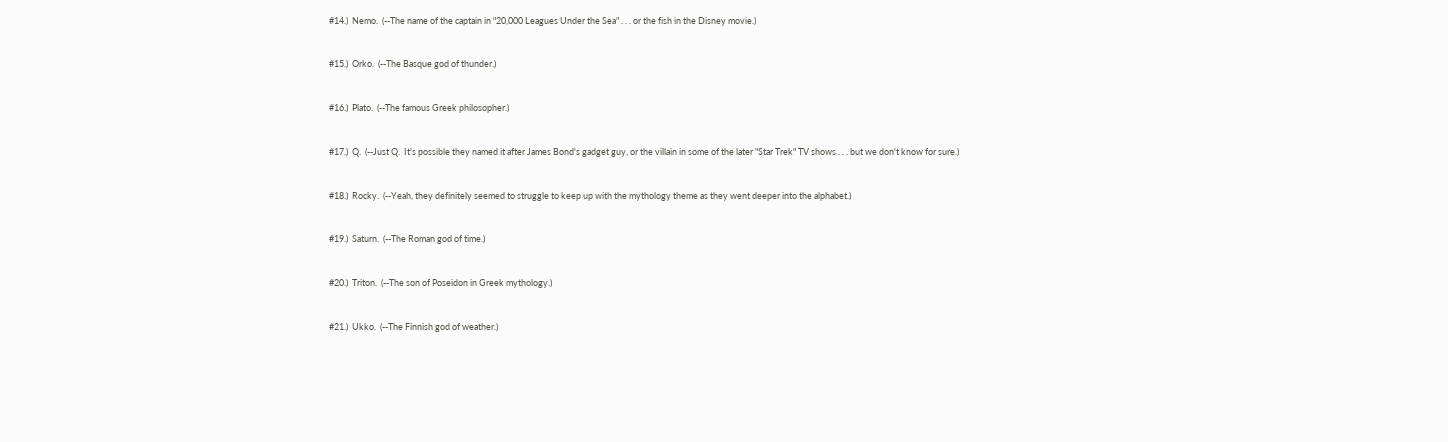#14.)  Nemo.  (--The name of the captain in "20,000 Leagues Under the Sea" . . . or the fish in the Disney movie.)


#15.)  Orko.  (--The Basque god of thunder.)


#16.)  Plato.  (--The famous Greek philosopher.)


#17.)  Q.  (--Just Q.  It's possible they named it after James Bond's gadget guy, or the villain in some of the later "Star Trek" TV shows . . . but we don't know for sure.)


#18.)  Rocky.  (--Yeah, they definitely seemed to struggle to keep up with the mythology theme as they went deeper into the alphabet.)


#19.)  Saturn.  (--The Roman god of time.)


#20.)  Triton.  (--The son of Poseidon in Greek mythology.)


#21.)  Ukko.  (--The Finnish god of weather.)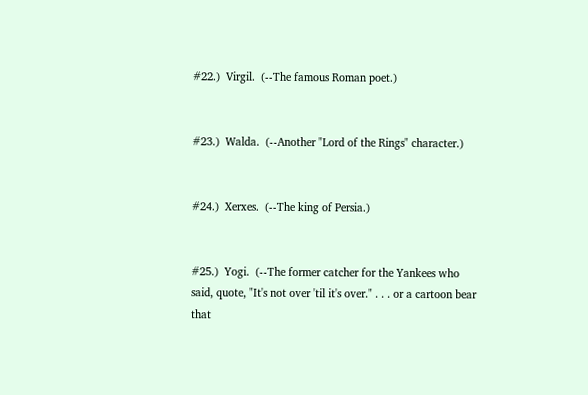#22.)  Virgil.  (--The famous Roman poet.)


#23.)  Walda.  (--Another "Lord of the Rings" character.)


#24.)  Xerxes.  (--The king of Persia.)


#25.)  Yogi.  (--The former catcher for the Yankees who said, quote, "It's not over 'til it's over." . . . or a cartoon bear that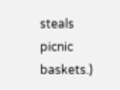steals picnic baskets.)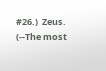#26.)  Zeus.  (--The most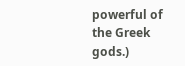powerful of the Greek gods.)